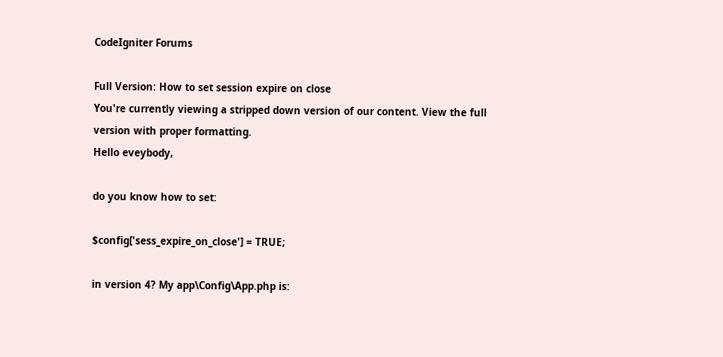CodeIgniter Forums

Full Version: How to set session expire on close
You're currently viewing a stripped down version of our content. View the full version with proper formatting.
Hello eveybody,

do you know how to set:

$config['sess_expire_on_close'] = TRUE;

in version 4? My app\Config\App.php is: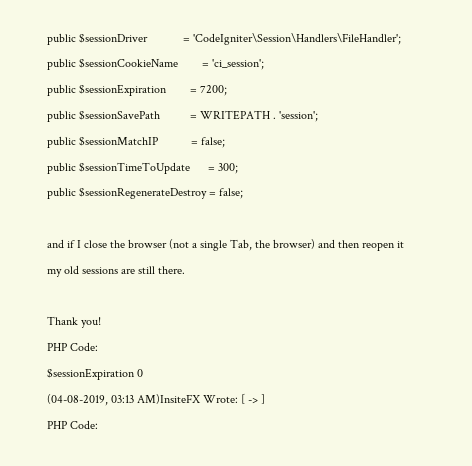public $sessionDriver            = 'CodeIgniter\Session\Handlers\FileHandler';
public $sessionCookieName        = 'ci_session';
public $sessionExpiration        = 7200;
public $sessionSavePath          = WRITEPATH . 'session';
public $sessionMatchIP           = false;
public $sessionTimeToUpdate      = 300;
public $sessionRegenerateDestroy = false;

and if I close the browser (not a single Tab, the browser) and then reopen it my old sessions are still there.

Thank you!
PHP Code:
$sessionExpiration 0
(04-08-2019, 03:13 AM)InsiteFX Wrote: [ -> ]
PHP Code: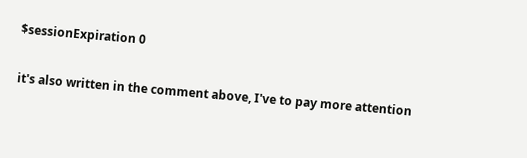$sessionExpiration 0

it's also written in the comment above, I've to pay more attention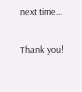next time...

Thank you!